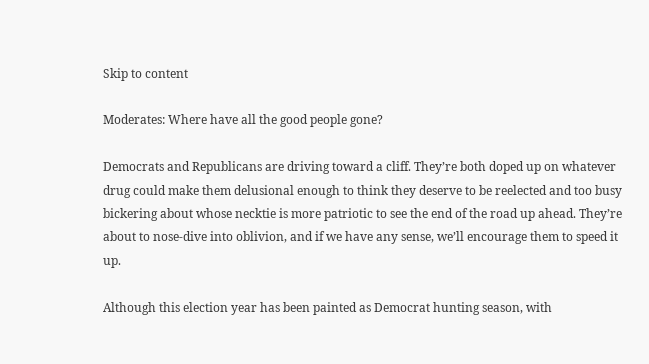Skip to content

Moderates: Where have all the good people gone?

Democrats and Republicans are driving toward a cliff. They’re both doped up on whatever drug could make them delusional enough to think they deserve to be reelected and too busy bickering about whose necktie is more patriotic to see the end of the road up ahead. They’re about to nose-dive into oblivion, and if we have any sense, we’ll encourage them to speed it up.

Although this election year has been painted as Democrat hunting season, with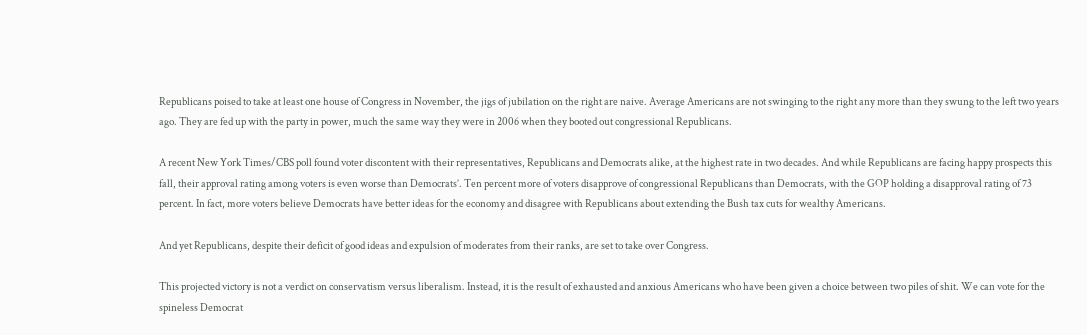Republicans poised to take at least one house of Congress in November, the jigs of jubilation on the right are naive. Average Americans are not swinging to the right any more than they swung to the left two years ago. They are fed up with the party in power, much the same way they were in 2006 when they booted out congressional Republicans.

A recent New York Times/CBS poll found voter discontent with their representatives, Republicans and Democrats alike, at the highest rate in two decades. And while Republicans are facing happy prospects this fall, their approval rating among voters is even worse than Democrats’. Ten percent more of voters disapprove of congressional Republicans than Democrats, with the GOP holding a disapproval rating of 73 percent. In fact, more voters believe Democrats have better ideas for the economy and disagree with Republicans about extending the Bush tax cuts for wealthy Americans.

And yet Republicans, despite their deficit of good ideas and expulsion of moderates from their ranks, are set to take over Congress.

This projected victory is not a verdict on conservatism versus liberalism. Instead, it is the result of exhausted and anxious Americans who have been given a choice between two piles of shit. We can vote for the spineless Democrat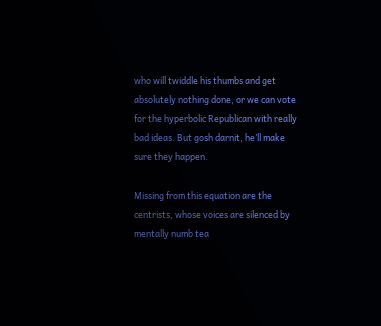who will twiddle his thumbs and get absolutely nothing done, or we can vote for the hyperbolic Republican with really bad ideas. But gosh darnit, he’ll make sure they happen.

Missing from this equation are the centrists, whose voices are silenced by mentally numb tea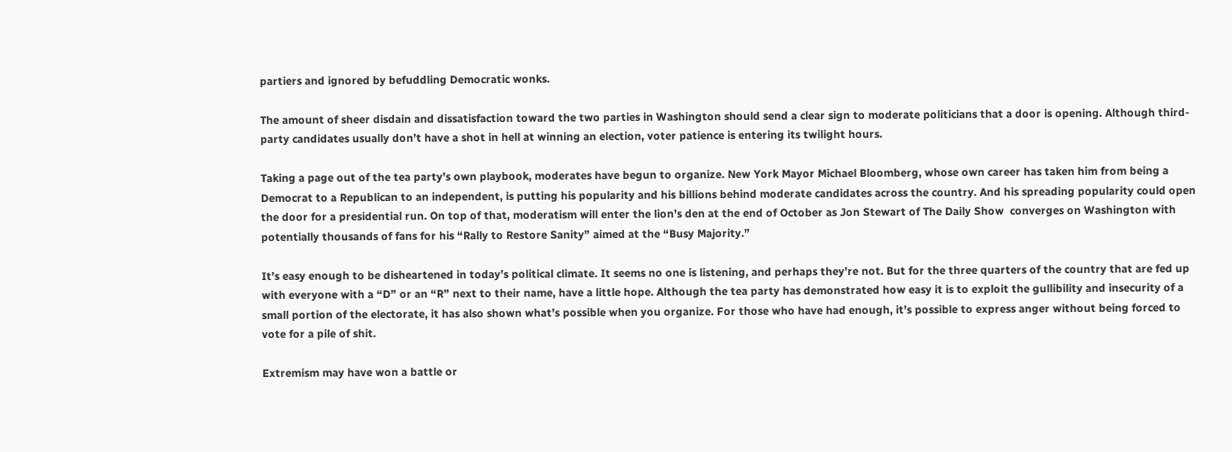partiers and ignored by befuddling Democratic wonks.

The amount of sheer disdain and dissatisfaction toward the two parties in Washington should send a clear sign to moderate politicians that a door is opening. Although third-party candidates usually don’t have a shot in hell at winning an election, voter patience is entering its twilight hours.

Taking a page out of the tea party’s own playbook, moderates have begun to organize. New York Mayor Michael Bloomberg, whose own career has taken him from being a Democrat to a Republican to an independent, is putting his popularity and his billions behind moderate candidates across the country. And his spreading popularity could open the door for a presidential run. On top of that, moderatism will enter the lion’s den at the end of October as Jon Stewart of The Daily Show  converges on Washington with potentially thousands of fans for his “Rally to Restore Sanity” aimed at the “Busy Majority.”

It’s easy enough to be disheartened in today’s political climate. It seems no one is listening, and perhaps they’re not. But for the three quarters of the country that are fed up with everyone with a “D” or an “R” next to their name, have a little hope. Although the tea party has demonstrated how easy it is to exploit the gullibility and insecurity of a small portion of the electorate, it has also shown what’s possible when you organize. For those who have had enough, it’s possible to express anger without being forced to vote for a pile of shit.

Extremism may have won a battle or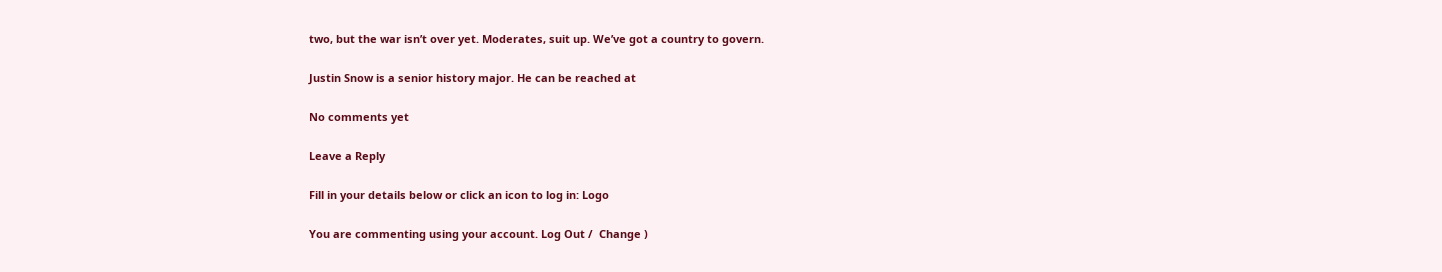two, but the war isn’t over yet. Moderates, suit up. We’ve got a country to govern.

Justin Snow is a senior history major. He can be reached at

No comments yet

Leave a Reply

Fill in your details below or click an icon to log in: Logo

You are commenting using your account. Log Out /  Change )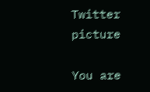Twitter picture

You are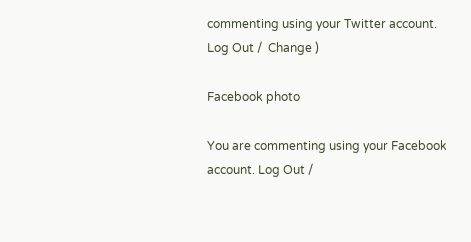commenting using your Twitter account. Log Out /  Change )

Facebook photo

You are commenting using your Facebook account. Log Out /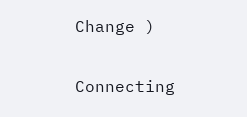Change )

Connecting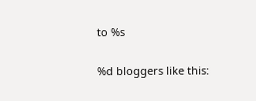to %s

%d bloggers like this: